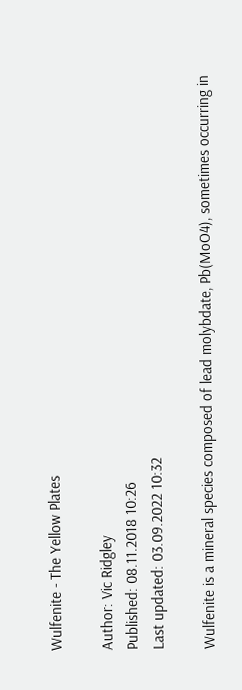Wulfenite - The Yellow Plates

Author: Vic Ridgley
Published: 08.11.2018 10:26
Last updated: 03.09.2022 10:32

Wulfenite is a mineral species composed of lead molybdate, Pb(MoO4), sometimes occurring in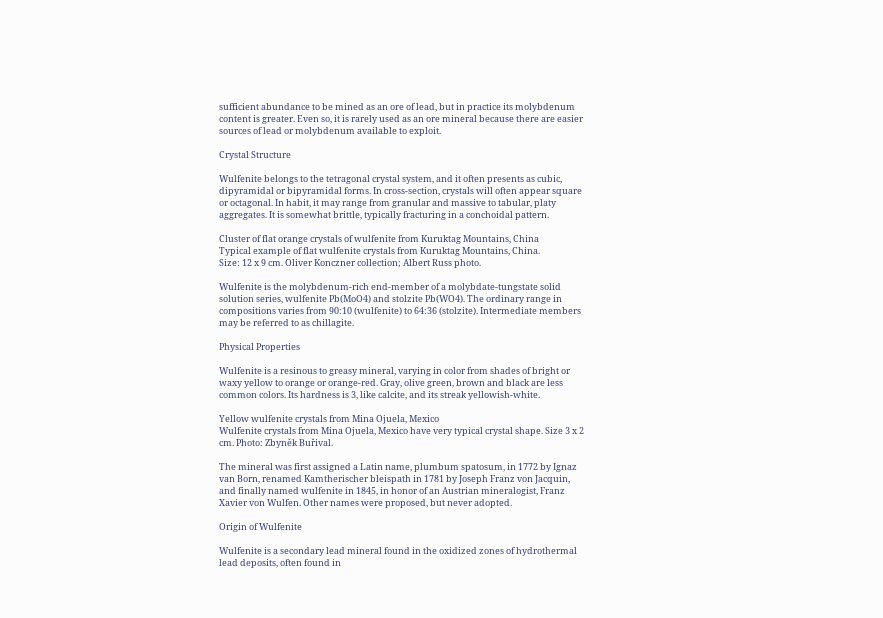sufficient abundance to be mined as an ore of lead, but in practice its molybdenum content is greater. Even so, it is rarely used as an ore mineral because there are easier sources of lead or molybdenum available to exploit.

Crystal Structure

Wulfenite belongs to the tetragonal crystal system, and it often presents as cubic, dipyramidal or bipyramidal forms. In cross-section, crystals will often appear square or octagonal. In habit, it may range from granular and massive to tabular, platy aggregates. It is somewhat brittle, typically fracturing in a conchoidal pattern.

Cluster of flat orange crystals of wulfenite from Kuruktag Mountains, China
Typical example of flat wulfenite crystals from Kuruktag Mountains, China.
Size: 12 x 9 cm. Oliver Konczner collection; Albert Russ photo.

Wulfenite is the molybdenum-rich end-member of a molybdate-tungstate solid solution series, wulfenite Pb(MoO4) and stolzite Pb(WO4). The ordinary range in compositions varies from 90:10 (wulfenite) to 64:36 (stolzite). Intermediate members may be referred to as chillagite.

Physical Properties

Wulfenite is a resinous to greasy mineral, varying in color from shades of bright or waxy yellow to orange or orange-red. Gray, olive green, brown and black are less common colors. Its hardness is 3, like calcite, and its streak yellowish-white.

Yellow wulfenite crystals from Mina Ojuela, Mexico
Wulfenite crystals from Mina Ojuela, Mexico have very typical crystal shape. Size 3 x 2 cm. Photo: Zbyněk Buřival.

The mineral was first assigned a Latin name, plumbum spatosum, in 1772 by Ignaz van Born, renamed Kamtherischer bleispath in 1781 by Joseph Franz von Jacquin, and finally named wulfenite in 1845, in honor of an Austrian mineralogist, Franz Xavier von Wulfen. Other names were proposed, but never adopted.

Origin of Wulfenite

Wulfenite is a secondary lead mineral found in the oxidized zones of hydrothermal lead deposits, often found in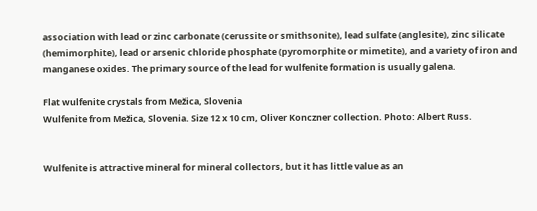association with lead or zinc carbonate (cerussite or smithsonite), lead sulfate (anglesite), zinc silicate (hemimorphite), lead or arsenic chloride phosphate (pyromorphite or mimetite), and a variety of iron and manganese oxides. The primary source of the lead for wulfenite formation is usually galena.

Flat wulfenite crystals from Mežica, Slovenia
Wulfenite from Mežica, Slovenia. Size 12 x 10 cm, Oliver Konczner collection. Photo: Albert Russ.


Wulfenite is attractive mineral for mineral collectors, but it has little value as an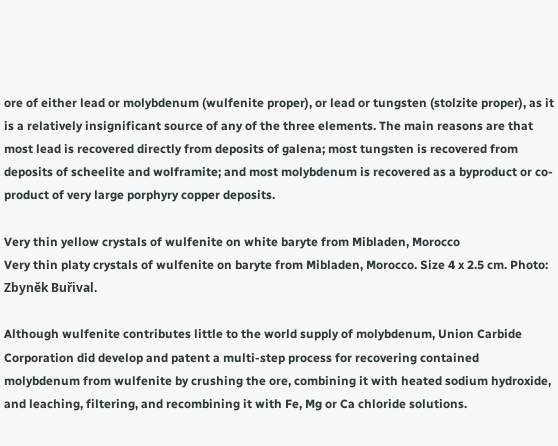ore of either lead or molybdenum (wulfenite proper), or lead or tungsten (stolzite proper), as it is a relatively insignificant source of any of the three elements. The main reasons are that most lead is recovered directly from deposits of galena; most tungsten is recovered from deposits of scheelite and wolframite; and most molybdenum is recovered as a byproduct or co-product of very large porphyry copper deposits.

Very thin yellow crystals of wulfenite on white baryte from Mibladen, Morocco
Very thin platy crystals of wulfenite on baryte from Mibladen, Morocco. Size 4 x 2.5 cm. Photo: Zbyněk Buřival.

Although wulfenite contributes little to the world supply of molybdenum, Union Carbide Corporation did develop and patent a multi-step process for recovering contained molybdenum from wulfenite by crushing the ore, combining it with heated sodium hydroxide, and leaching, filtering, and recombining it with Fe, Mg or Ca chloride solutions.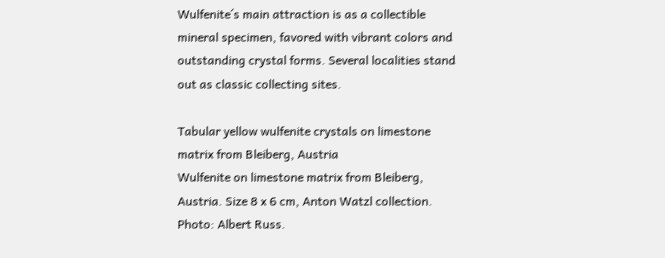Wulfenite´s main attraction is as a collectible mineral specimen, favored with vibrant colors and outstanding crystal forms. Several localities stand out as classic collecting sites.

Tabular yellow wulfenite crystals on limestone matrix from Bleiberg, Austria
Wulfenite on limestone matrix from Bleiberg, Austria. Size 8 x 6 cm, Anton Watzl collection. Photo: Albert Russ.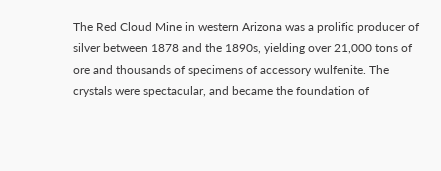The Red Cloud Mine in western Arizona was a prolific producer of silver between 1878 and the 1890s, yielding over 21,000 tons of ore and thousands of specimens of accessory wulfenite. The crystals were spectacular, and became the foundation of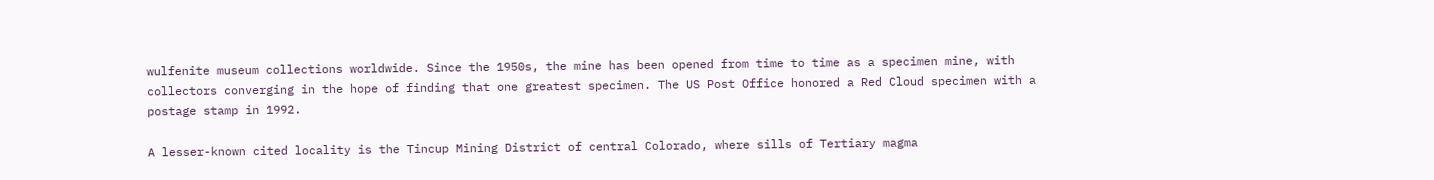wulfenite museum collections worldwide. Since the 1950s, the mine has been opened from time to time as a specimen mine, with collectors converging in the hope of finding that one greatest specimen. The US Post Office honored a Red Cloud specimen with a postage stamp in 1992.

A lesser-known cited locality is the Tincup Mining District of central Colorado, where sills of Tertiary magma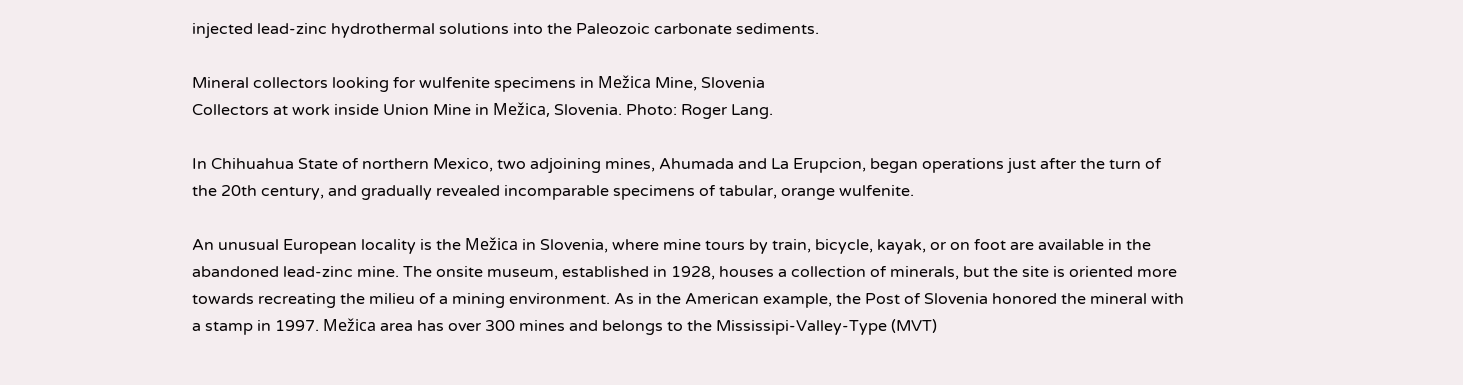injected lead-zinc hydrothermal solutions into the Paleozoic carbonate sediments.

Mineral collectors looking for wulfenite specimens in Mežica Mine, Slovenia
Collectors at work inside Union Mine in Mežica, Slovenia. Photo: Roger Lang.

In Chihuahua State of northern Mexico, two adjoining mines, Ahumada and La Erupcion, began operations just after the turn of the 20th century, and gradually revealed incomparable specimens of tabular, orange wulfenite.

An unusual European locality is the Mežica in Slovenia, where mine tours by train, bicycle, kayak, or on foot are available in the abandoned lead-zinc mine. The onsite museum, established in 1928, houses a collection of minerals, but the site is oriented more towards recreating the milieu of a mining environment. As in the American example, the Post of Slovenia honored the mineral with a stamp in 1997. Mežica area has over 300 mines and belongs to the Mississipi-Valley-Type (MVT)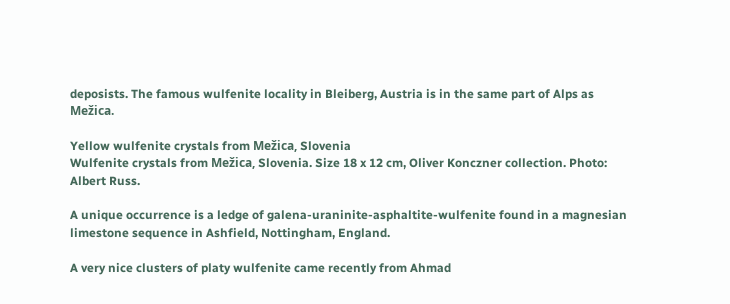deposists. The famous wulfenite locality in Bleiberg, Austria is in the same part of Alps as Mežica.

Yellow wulfenite crystals from Mežica, Slovenia
Wulfenite crystals from Mežica, Slovenia. Size 18 x 12 cm, Oliver Konczner collection. Photo: Albert Russ.

A unique occurrence is a ledge of galena-uraninite-asphaltite-wulfenite found in a magnesian limestone sequence in Ashfield, Nottingham, England.

A very nice clusters of platy wulfenite came recently from Ahmad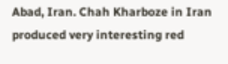Abad, Iran. Chah Kharboze in Iran produced very interesting red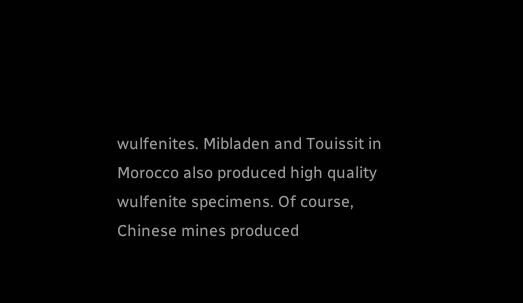wulfenites. Mibladen and Touissit in Morocco also produced high quality wulfenite specimens. Of course, Chinese mines produced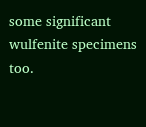some significant wulfenite specimens too.